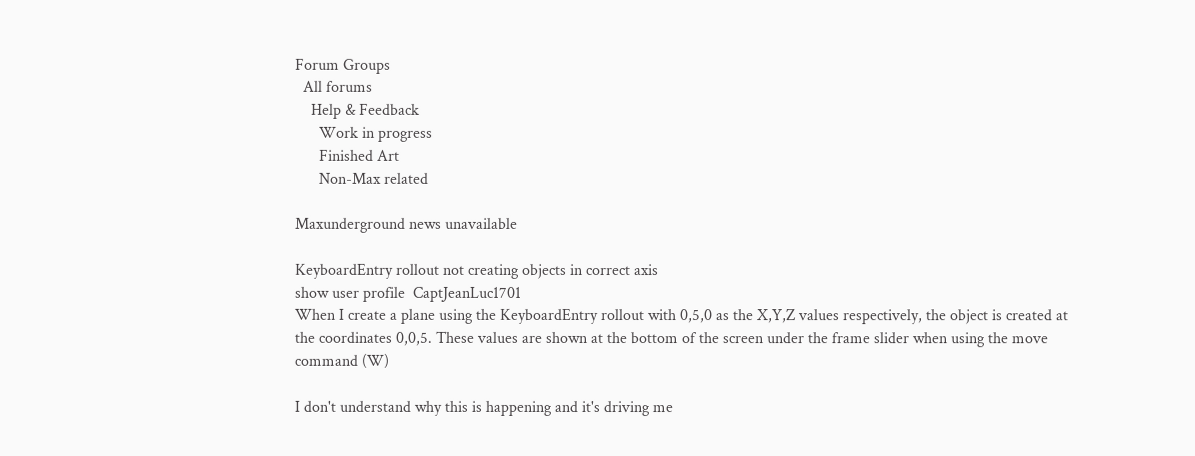Forum Groups
  All forums
    Help & Feedback
      Work in progress
      Finished Art
      Non-Max related

Maxunderground news unavailable

KeyboardEntry rollout not creating objects in correct axis
show user profile  CaptJeanLuc1701
When I create a plane using the KeyboardEntry rollout with 0,5,0 as the X,Y,Z values respectively, the object is created at the coordinates 0,0,5. These values are shown at the bottom of the screen under the frame slider when using the move command (W)

I don't understand why this is happening and it's driving me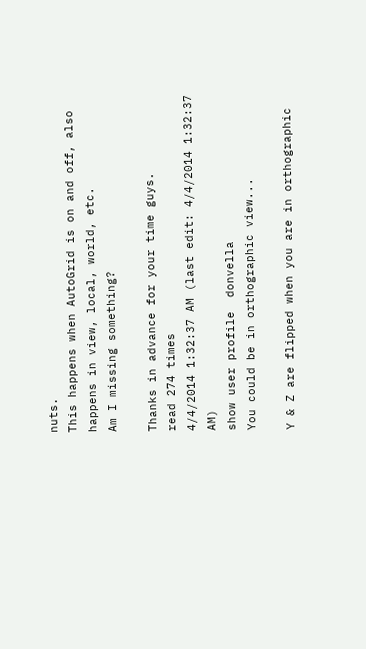nuts.
This happens when AutoGrid is on and off, also happens in view, local, world, etc.
Am I missing something?

Thanks in advance for your time guys.
read 274 times
4/4/2014 1:32:37 AM (last edit: 4/4/2014 1:32:37 AM)
show user profile  donvella
You could be in orthographic view...

Y & Z are flipped when you are in orthographic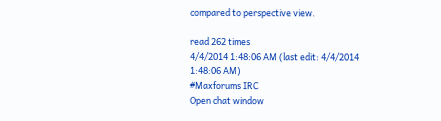compared to perspective view.

read 262 times
4/4/2014 1:48:06 AM (last edit: 4/4/2014 1:48:06 AM)
#Maxforums IRC
Open chat window